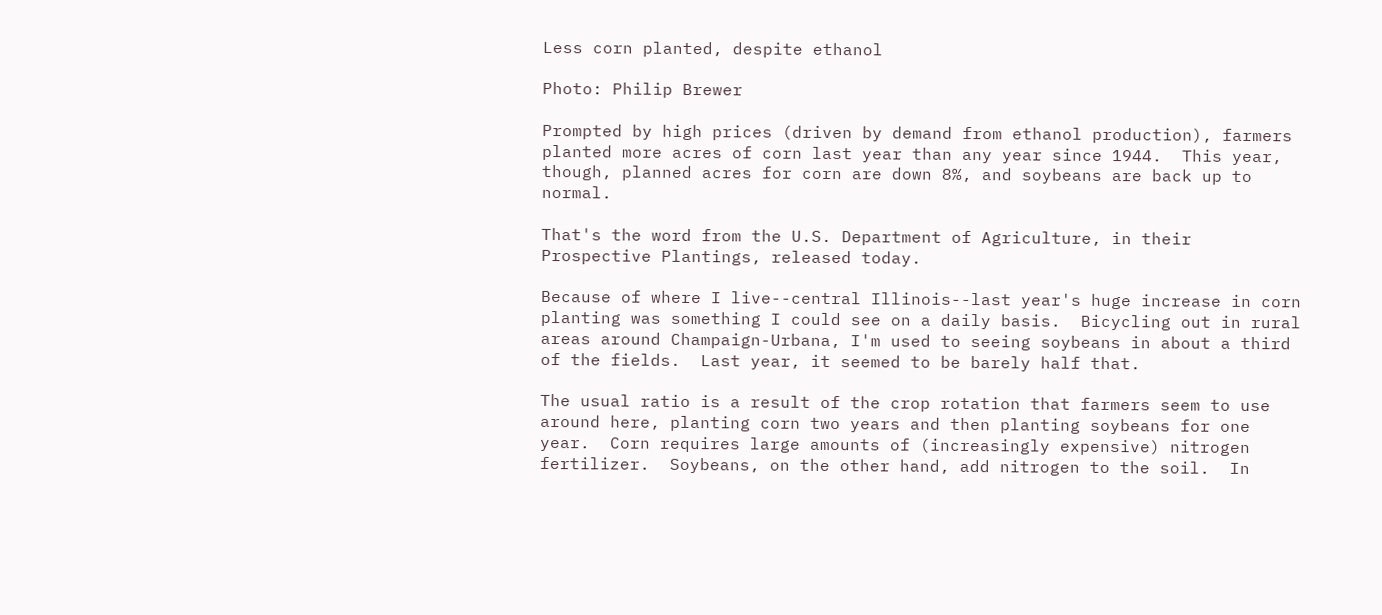Less corn planted, despite ethanol

Photo: Philip Brewer

Prompted by high prices (driven by demand from ethanol production), farmers planted more acres of corn last year than any year since 1944.  This year, though, planned acres for corn are down 8%, and soybeans are back up to normal.

That's the word from the U.S. Department of Agriculture, in their Prospective Plantings, released today.

Because of where I live--central Illinois--last year's huge increase in corn planting was something I could see on a daily basis.  Bicycling out in rural areas around Champaign-Urbana, I'm used to seeing soybeans in about a third of the fields.  Last year, it seemed to be barely half that.

The usual ratio is a result of the crop rotation that farmers seem to use around here, planting corn two years and then planting soybeans for one year.  Corn requires large amounts of (increasingly expensive) nitrogen fertilizer.  Soybeans, on the other hand, add nitrogen to the soil.  In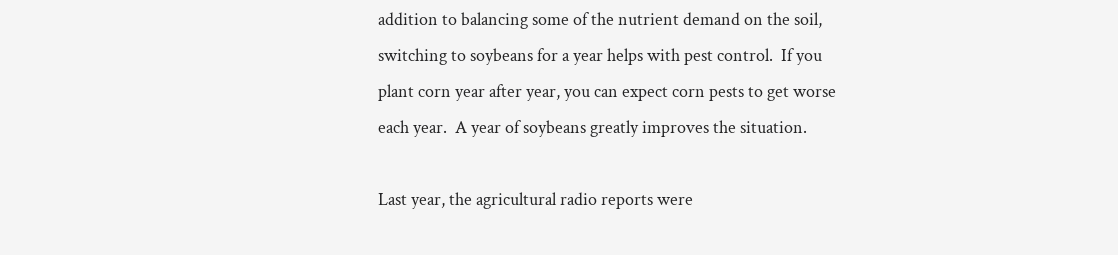addition to balancing some of the nutrient demand on the soil, switching to soybeans for a year helps with pest control.  If you plant corn year after year, you can expect corn pests to get worse each year.  A year of soybeans greatly improves the situation.

Last year, the agricultural radio reports were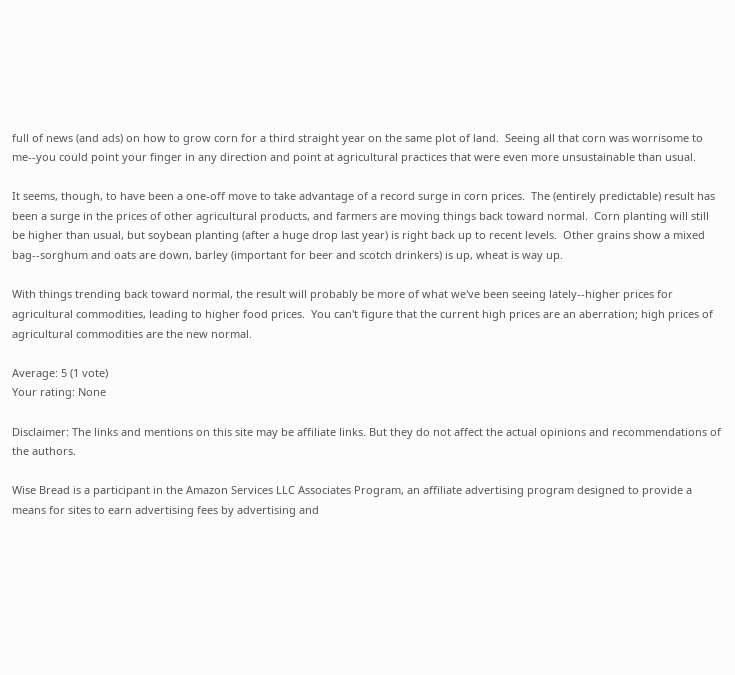full of news (and ads) on how to grow corn for a third straight year on the same plot of land.  Seeing all that corn was worrisome to me--you could point your finger in any direction and point at agricultural practices that were even more unsustainable than usual.

It seems, though, to have been a one-off move to take advantage of a record surge in corn prices.  The (entirely predictable) result has been a surge in the prices of other agricultural products, and farmers are moving things back toward normal.  Corn planting will still be higher than usual, but soybean planting (after a huge drop last year) is right back up to recent levels.  Other grains show a mixed bag--sorghum and oats are down, barley (important for beer and scotch drinkers) is up, wheat is way up.

With things trending back toward normal, the result will probably be more of what we've been seeing lately--higher prices for agricultural commodities, leading to higher food prices.  You can't figure that the current high prices are an aberration; high prices of agricultural commodities are the new normal.

Average: 5 (1 vote)
Your rating: None

Disclaimer: The links and mentions on this site may be affiliate links. But they do not affect the actual opinions and recommendations of the authors.

Wise Bread is a participant in the Amazon Services LLC Associates Program, an affiliate advertising program designed to provide a means for sites to earn advertising fees by advertising and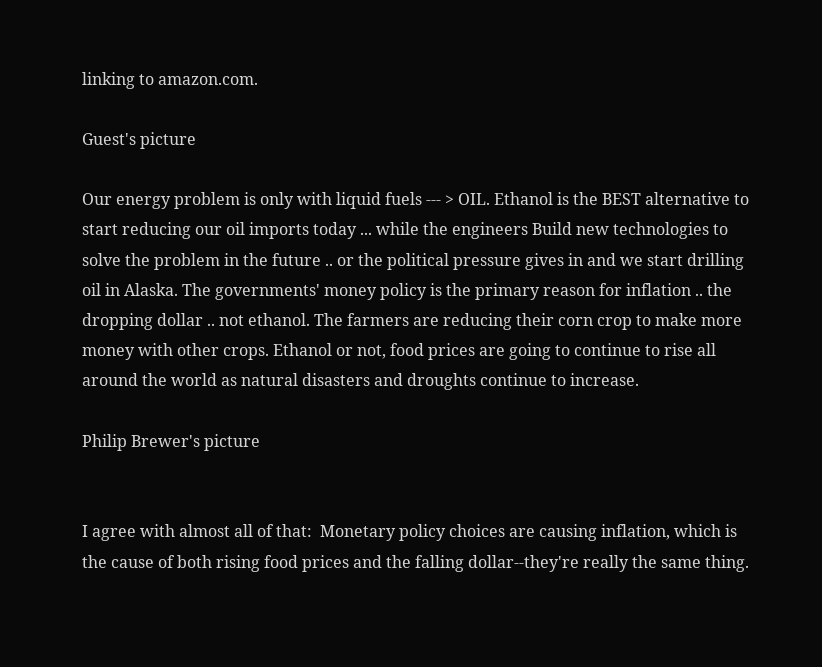linking to amazon.com.

Guest's picture

Our energy problem is only with liquid fuels --- > OIL. Ethanol is the BEST alternative to start reducing our oil imports today ... while the engineers Build new technologies to solve the problem in the future .. or the political pressure gives in and we start drilling oil in Alaska. The governments' money policy is the primary reason for inflation .. the dropping dollar .. not ethanol. The farmers are reducing their corn crop to make more money with other crops. Ethanol or not, food prices are going to continue to rise all around the world as natural disasters and droughts continue to increase.

Philip Brewer's picture


I agree with almost all of that:  Monetary policy choices are causing inflation, which is the cause of both rising food prices and the falling dollar--they're really the same thing.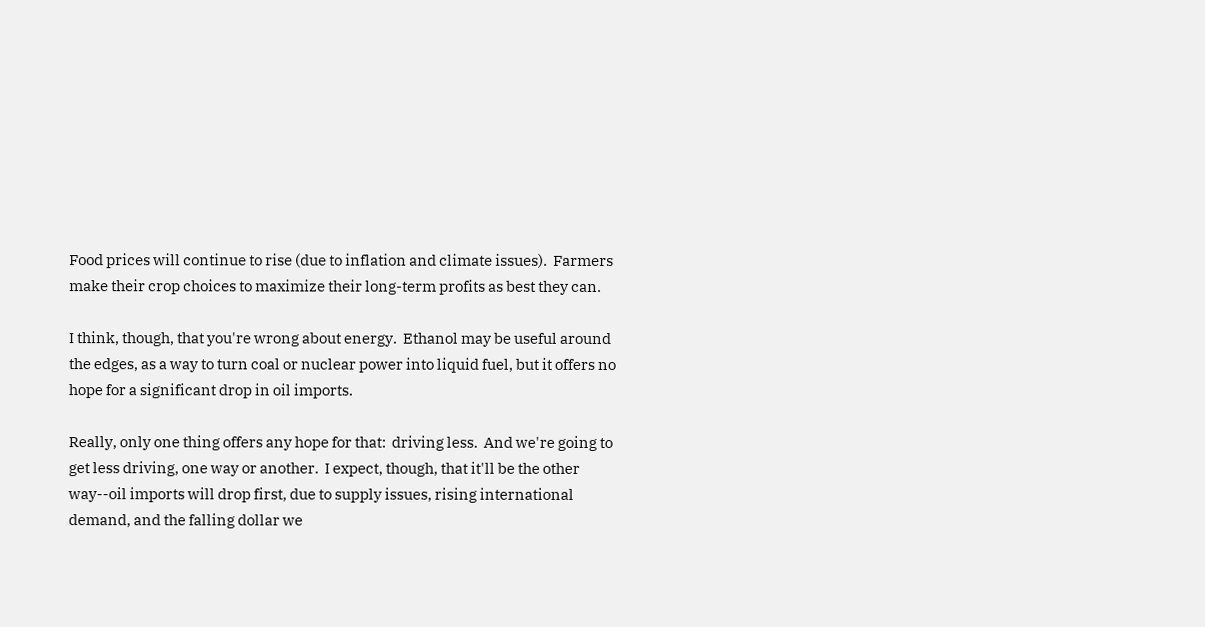Food prices will continue to rise (due to inflation and climate issues).  Farmers make their crop choices to maximize their long-term profits as best they can.

I think, though, that you're wrong about energy.  Ethanol may be useful around the edges, as a way to turn coal or nuclear power into liquid fuel, but it offers no hope for a significant drop in oil imports.

Really, only one thing offers any hope for that:  driving less.  And we're going to get less driving, one way or another.  I expect, though, that it'll be the other way--oil imports will drop first, due to supply issues, rising international demand, and the falling dollar we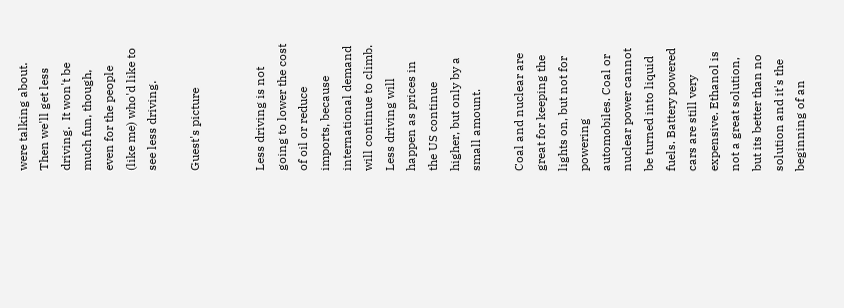were talking about.  Then we'll get less driving.  It won't be much fun, though, even for the people (like me) who'd like to see less driving.

Guest's picture


Less driving is not going to lower the cost of oil or reduce imports, because international demand will continue to climb. Less driving will happen as prices in the US continue higher, but only by a small amount.

Coal and nuclear are great for keeping the lights on, but not for powering automobiles. Coal or nuclear power cannot be turned into liquid fuels. Battery powered cars are still very expensive. Ethanol is not a great solution, but its better than no solution and it's the beginning of an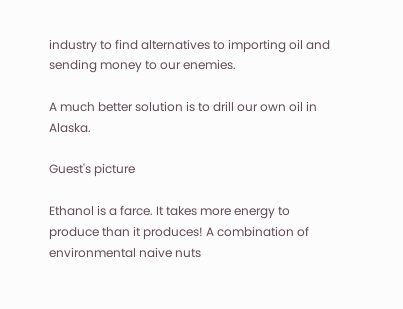industry to find alternatives to importing oil and sending money to our enemies.

A much better solution is to drill our own oil in Alaska.

Guest's picture

Ethanol is a farce. It takes more energy to produce than it produces! A combination of environmental naive nuts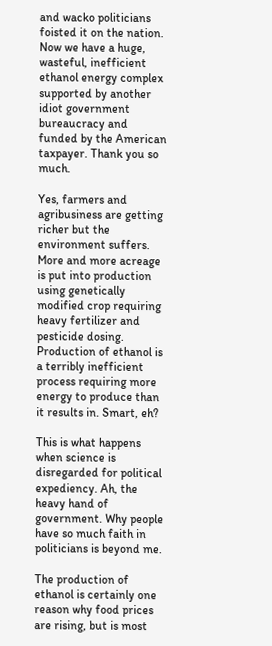and wacko politicians foisted it on the nation. Now we have a huge, wasteful, inefficient ethanol energy complex supported by another idiot government bureaucracy and funded by the American taxpayer. Thank you so much.

Yes, farmers and agribusiness are getting richer but the environment suffers. More and more acreage is put into production using genetically modified crop requiring heavy fertilizer and pesticide dosing. Production of ethanol is a terribly inefficient process requiring more energy to produce than it results in. Smart, eh?

This is what happens when science is disregarded for political expediency. Ah, the heavy hand of government. Why people have so much faith in politicians is beyond me.

The production of ethanol is certainly one reason why food prices are rising, but is most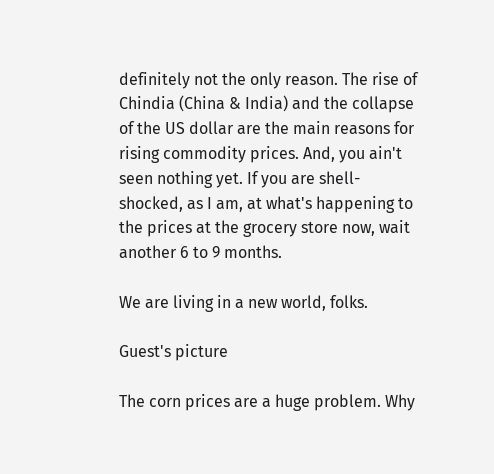definitely not the only reason. The rise of Chindia (China & India) and the collapse of the US dollar are the main reasons for rising commodity prices. And, you ain't seen nothing yet. If you are shell-shocked, as I am, at what's happening to the prices at the grocery store now, wait another 6 to 9 months.

We are living in a new world, folks.

Guest's picture

The corn prices are a huge problem. Why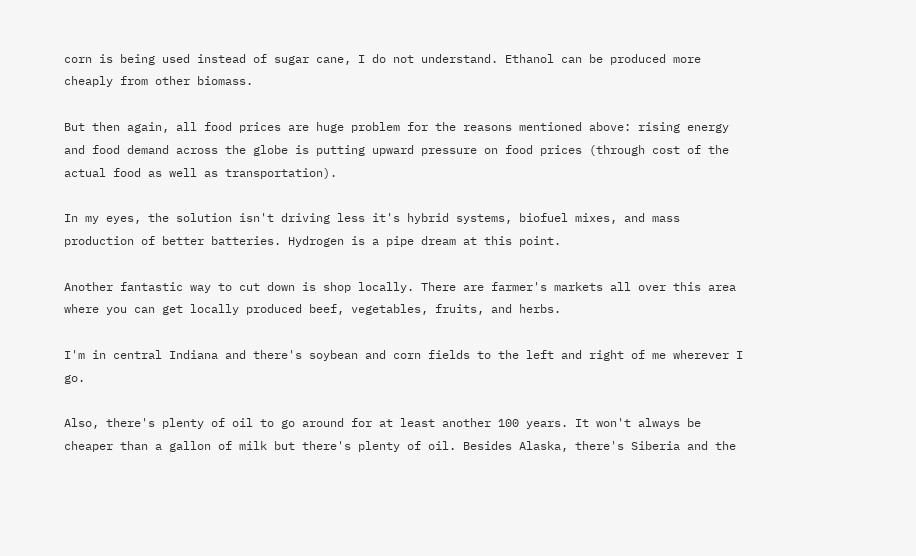corn is being used instead of sugar cane, I do not understand. Ethanol can be produced more cheaply from other biomass.

But then again, all food prices are huge problem for the reasons mentioned above: rising energy and food demand across the globe is putting upward pressure on food prices (through cost of the actual food as well as transportation).

In my eyes, the solution isn't driving less it's hybrid systems, biofuel mixes, and mass production of better batteries. Hydrogen is a pipe dream at this point.

Another fantastic way to cut down is shop locally. There are farmer's markets all over this area where you can get locally produced beef, vegetables, fruits, and herbs.

I'm in central Indiana and there's soybean and corn fields to the left and right of me wherever I go.

Also, there's plenty of oil to go around for at least another 100 years. It won't always be cheaper than a gallon of milk but there's plenty of oil. Besides Alaska, there's Siberia and the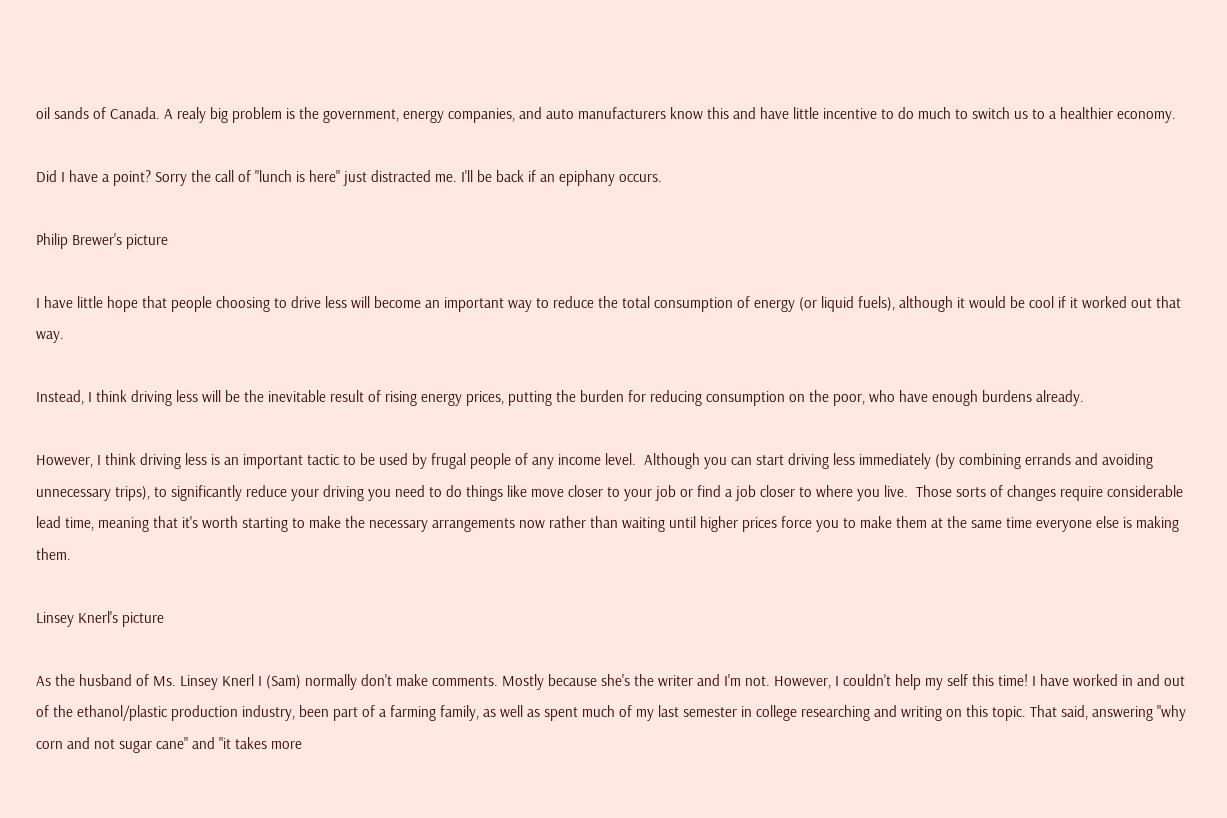oil sands of Canada. A realy big problem is the government, energy companies, and auto manufacturers know this and have little incentive to do much to switch us to a healthier economy.

Did I have a point? Sorry the call of "lunch is here" just distracted me. I'll be back if an epiphany occurs.

Philip Brewer's picture

I have little hope that people choosing to drive less will become an important way to reduce the total consumption of energy (or liquid fuels), although it would be cool if it worked out that way.

Instead, I think driving less will be the inevitable result of rising energy prices, putting the burden for reducing consumption on the poor, who have enough burdens already.

However, I think driving less is an important tactic to be used by frugal people of any income level.  Although you can start driving less immediately (by combining errands and avoiding unnecessary trips), to significantly reduce your driving you need to do things like move closer to your job or find a job closer to where you live.  Those sorts of changes require considerable lead time, meaning that it's worth starting to make the necessary arrangements now rather than waiting until higher prices force you to make them at the same time everyone else is making them.

Linsey Knerl's picture

As the husband of Ms. Linsey Knerl I (Sam) normally don't make comments. Mostly because she's the writer and I'm not. However, I couldn't help my self this time! I have worked in and out of the ethanol/plastic production industry, been part of a farming family, as well as spent much of my last semester in college researching and writing on this topic. That said, answering "why corn and not sugar cane" and "it takes more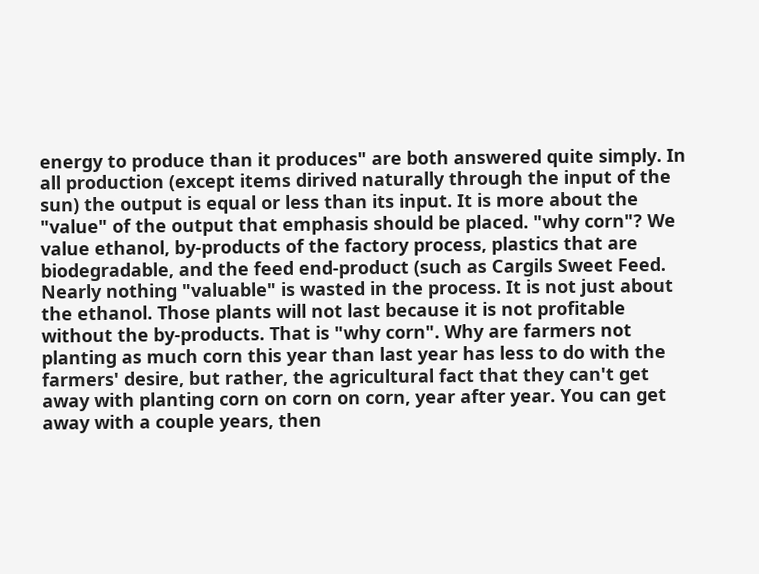energy to produce than it produces" are both answered quite simply. In all production (except items dirived naturally through the input of the sun) the output is equal or less than its input. It is more about the "value" of the output that emphasis should be placed. "why corn"? We value ethanol, by-products of the factory process, plastics that are biodegradable, and the feed end-product (such as Cargils Sweet Feed. Nearly nothing "valuable" is wasted in the process. It is not just about the ethanol. Those plants will not last because it is not profitable without the by-products. That is "why corn". Why are farmers not planting as much corn this year than last year has less to do with the farmers' desire, but rather, the agricultural fact that they can't get away with planting corn on corn on corn, year after year. You can get away with a couple years, then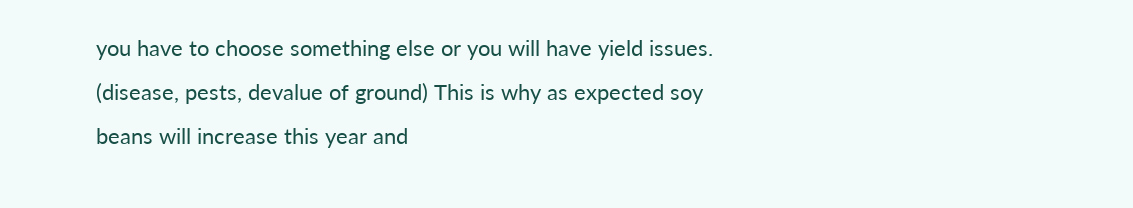you have to choose something else or you will have yield issues. (disease, pests, devalue of ground) This is why as expected soy beans will increase this year and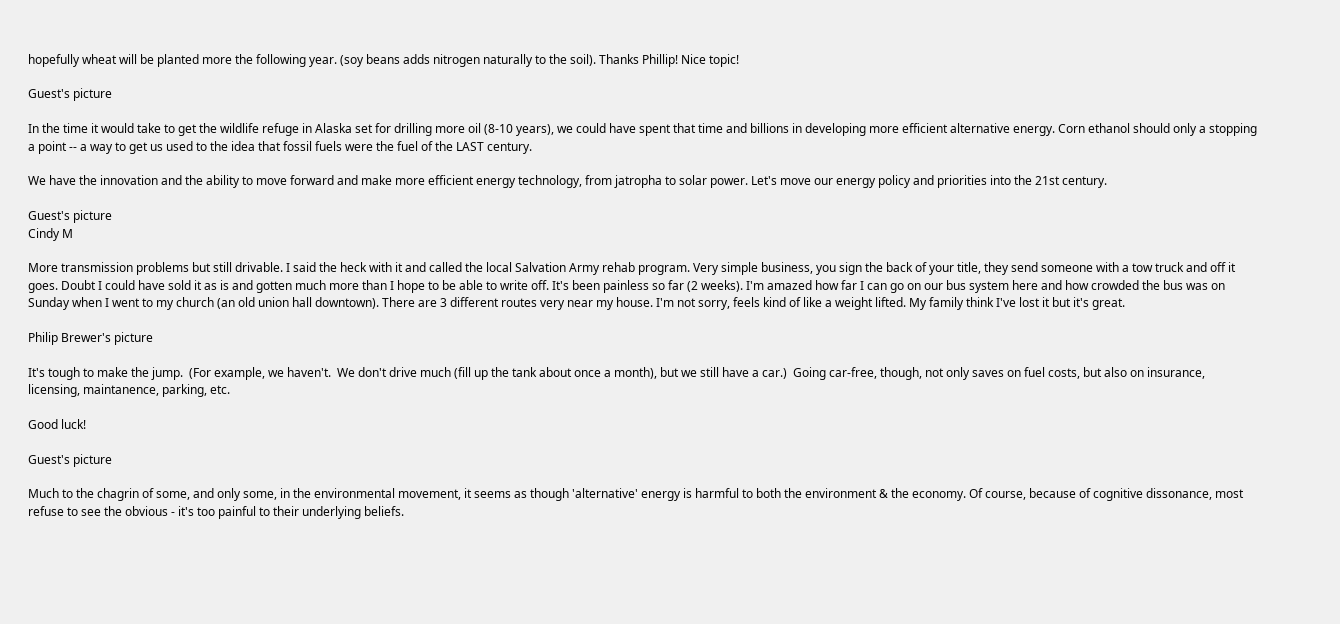hopefully wheat will be planted more the following year. (soy beans adds nitrogen naturally to the soil). Thanks Phillip! Nice topic!

Guest's picture

In the time it would take to get the wildlife refuge in Alaska set for drilling more oil (8-10 years), we could have spent that time and billions in developing more efficient alternative energy. Corn ethanol should only a stopping a point -- a way to get us used to the idea that fossil fuels were the fuel of the LAST century.

We have the innovation and the ability to move forward and make more efficient energy technology, from jatropha to solar power. Let's move our energy policy and priorities into the 21st century.

Guest's picture
Cindy M

More transmission problems but still drivable. I said the heck with it and called the local Salvation Army rehab program. Very simple business, you sign the back of your title, they send someone with a tow truck and off it goes. Doubt I could have sold it as is and gotten much more than I hope to be able to write off. It's been painless so far (2 weeks). I'm amazed how far I can go on our bus system here and how crowded the bus was on Sunday when I went to my church (an old union hall downtown). There are 3 different routes very near my house. I'm not sorry, feels kind of like a weight lifted. My family think I've lost it but it's great.

Philip Brewer's picture

It's tough to make the jump.  (For example, we haven't.  We don't drive much (fill up the tank about once a month), but we still have a car.)  Going car-free, though, not only saves on fuel costs, but also on insurance, licensing, maintanence, parking, etc.

Good luck!

Guest's picture

Much to the chagrin of some, and only some, in the environmental movement, it seems as though 'alternative' energy is harmful to both the environment & the economy. Of course, because of cognitive dissonance, most refuse to see the obvious - it's too painful to their underlying beliefs.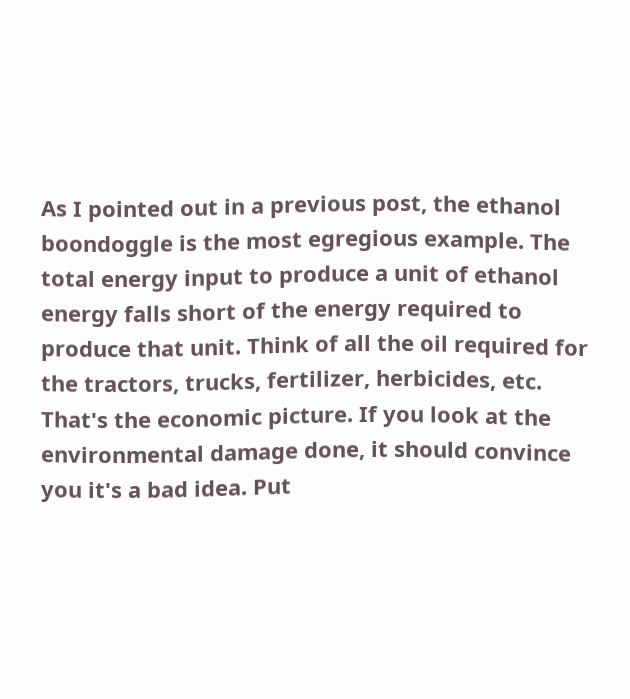As I pointed out in a previous post, the ethanol boondoggle is the most egregious example. The total energy input to produce a unit of ethanol energy falls short of the energy required to produce that unit. Think of all the oil required for the tractors, trucks, fertilizer, herbicides, etc. That's the economic picture. If you look at the environmental damage done, it should convince you it's a bad idea. Put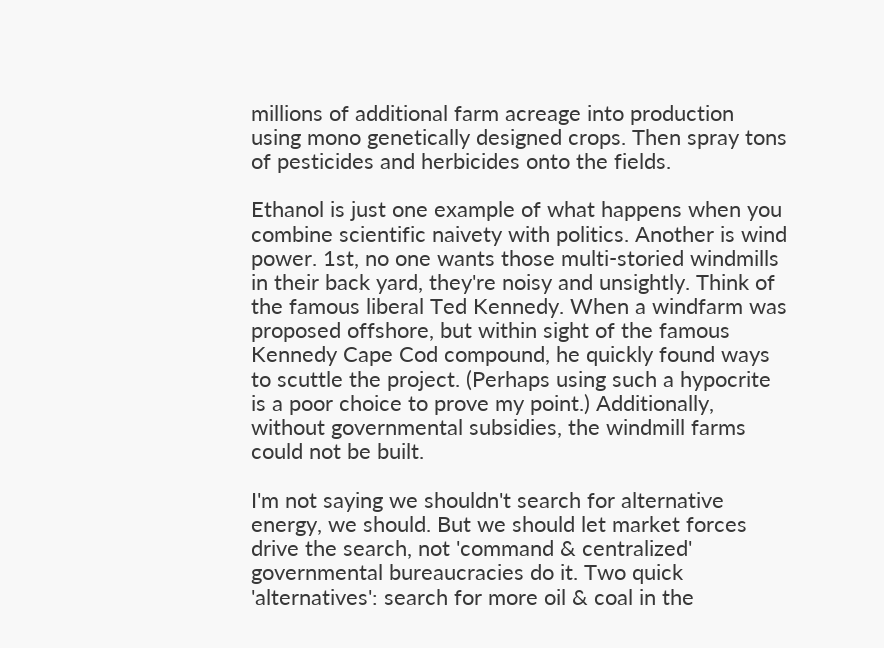millions of additional farm acreage into production using mono genetically designed crops. Then spray tons of pesticides and herbicides onto the fields.

Ethanol is just one example of what happens when you combine scientific naivety with politics. Another is wind power. 1st, no one wants those multi-storied windmills in their back yard, they're noisy and unsightly. Think of the famous liberal Ted Kennedy. When a windfarm was proposed offshore, but within sight of the famous Kennedy Cape Cod compound, he quickly found ways to scuttle the project. (Perhaps using such a hypocrite is a poor choice to prove my point.) Additionally, without governmental subsidies, the windmill farms could not be built.

I'm not saying we shouldn't search for alternative energy, we should. But we should let market forces drive the search, not 'command & centralized' governmental bureaucracies do it. Two quick 'alternatives': search for more oil & coal in the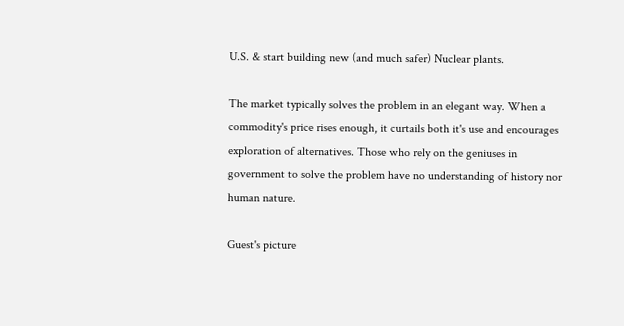U.S. & start building new (and much safer) Nuclear plants.

The market typically solves the problem in an elegant way. When a commodity's price rises enough, it curtails both it's use and encourages exploration of alternatives. Those who rely on the geniuses in government to solve the problem have no understanding of history nor human nature.

Guest's picture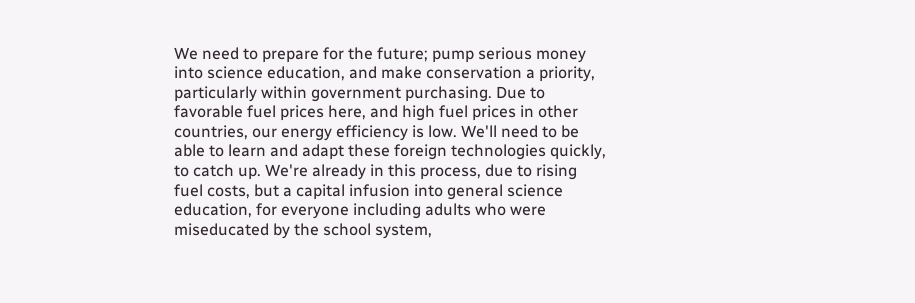We need to prepare for the future; pump serious money into science education, and make conservation a priority, particularly within government purchasing. Due to favorable fuel prices here, and high fuel prices in other countries, our energy efficiency is low. We'll need to be able to learn and adapt these foreign technologies quickly, to catch up. We're already in this process, due to rising fuel costs, but a capital infusion into general science education, for everyone including adults who were miseducated by the school system,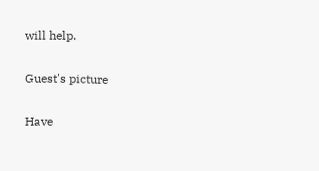will help.

Guest's picture

Have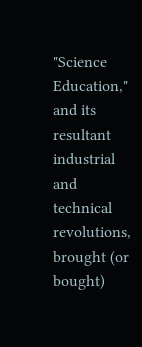"Science Education," and its resultant industrial and technical revolutions, brought (or bought)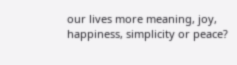our lives more meaning, joy, happiness, simplicity or peace?